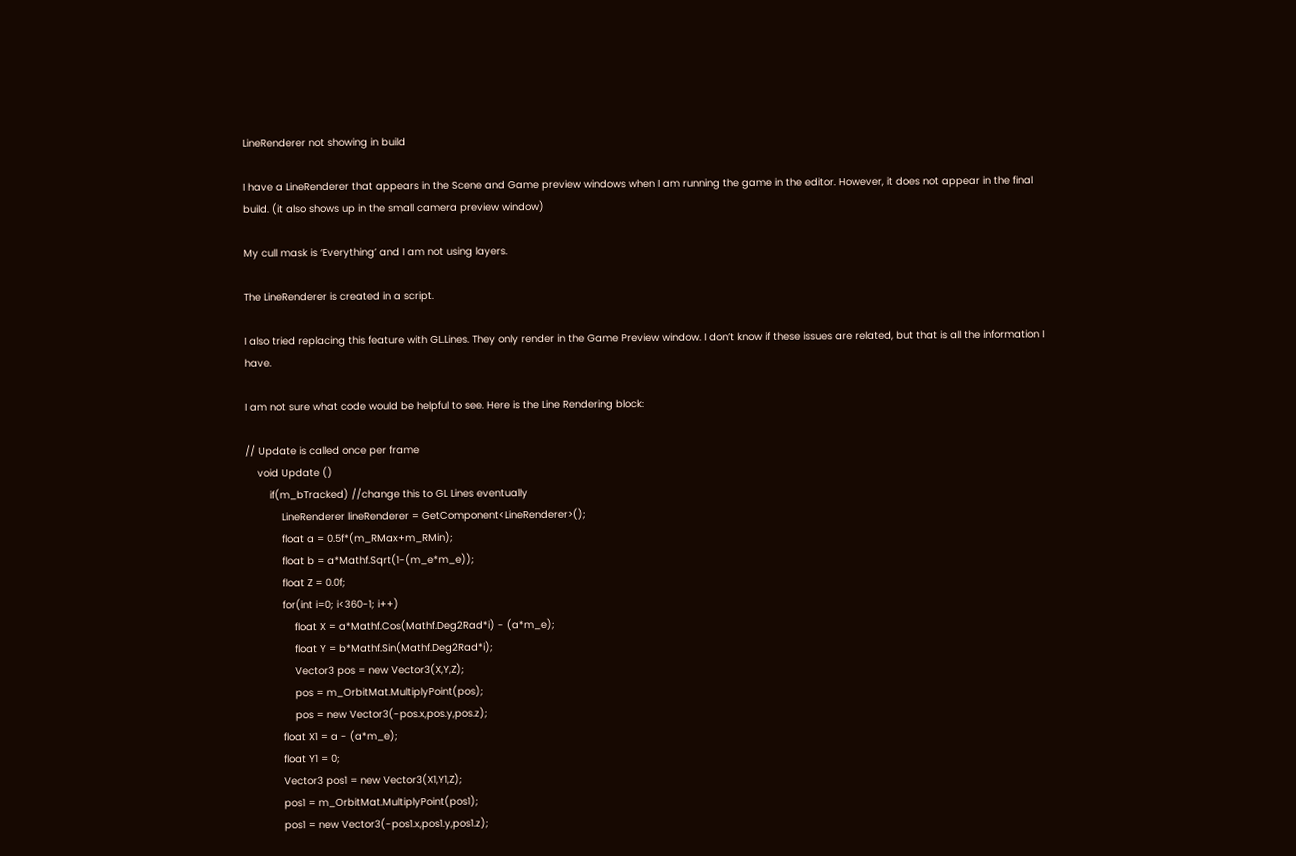LineRenderer not showing in build

I have a LineRenderer that appears in the Scene and Game preview windows when I am running the game in the editor. However, it does not appear in the final build. (it also shows up in the small camera preview window)

My cull mask is ‘Everything’ and I am not using layers.

The LineRenderer is created in a script.

I also tried replacing this feature with GL.Lines. They only render in the Game Preview window. I don’t know if these issues are related, but that is all the information I have.

I am not sure what code would be helpful to see. Here is the Line Rendering block:

// Update is called once per frame
    void Update ()
        if(m_bTracked) //change this to GL Lines eventually
            LineRenderer lineRenderer = GetComponent<LineRenderer>();
            float a = 0.5f*(m_RMax+m_RMin);
            float b = a*Mathf.Sqrt(1-(m_e*m_e));
            float Z = 0.0f;
            for(int i=0; i<360-1; i++)
                float X = a*Mathf.Cos(Mathf.Deg2Rad*i) - (a*m_e);
                float Y = b*Mathf.Sin(Mathf.Deg2Rad*i);
                Vector3 pos = new Vector3(X,Y,Z);
                pos = m_OrbitMat.MultiplyPoint(pos);
                pos = new Vector3(-pos.x,pos.y,pos.z);
            float X1 = a - (a*m_e);
            float Y1 = 0;
            Vector3 pos1 = new Vector3(X1,Y1,Z);
            pos1 = m_OrbitMat.MultiplyPoint(pos1);
            pos1 = new Vector3(-pos1.x,pos1.y,pos1.z);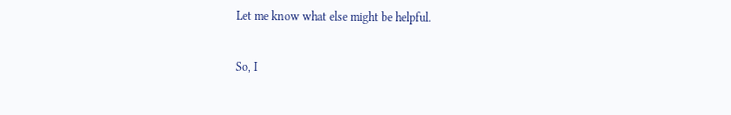Let me know what else might be helpful.

So, I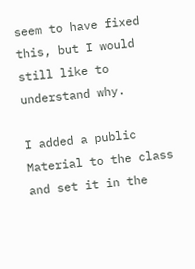seem to have fixed this, but I would still like to understand why.

I added a public Material to the class and set it in the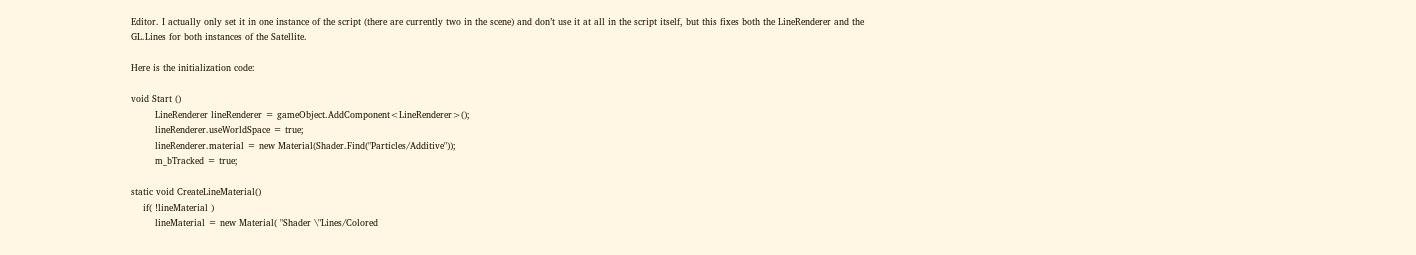Editor. I actually only set it in one instance of the script (there are currently two in the scene) and don’t use it at all in the script itself, but this fixes both the LineRenderer and the GL.Lines for both instances of the Satellite.

Here is the initialization code:

void Start ()
        LineRenderer lineRenderer = gameObject.AddComponent<LineRenderer>();
        lineRenderer.useWorldSpace = true;
        lineRenderer.material = new Material(Shader.Find("Particles/Additive"));
        m_bTracked = true;

static void CreateLineMaterial()
    if( !lineMaterial )
        lineMaterial = new Material( "Shader \"Lines/Colored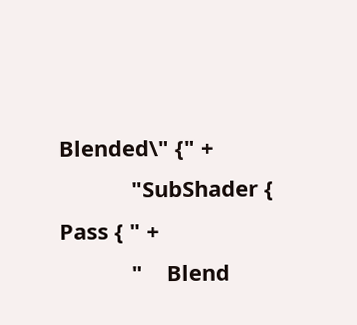Blended\" {" +
            "SubShader { Pass { " +
            "    Blend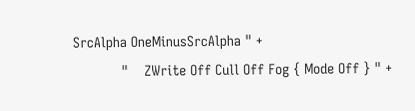SrcAlpha OneMinusSrcAlpha " +
            "    ZWrite Off Cull Off Fog { Mode Off } " +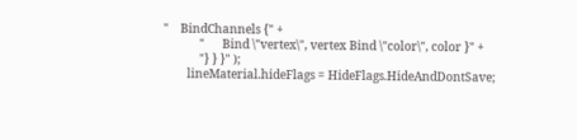"    BindChannels {" +
            "      Bind \"vertex\", vertex Bind \"color\", color }" +
            "} } }" );
        lineMaterial.hideFlags = HideFlags.HideAndDontSave;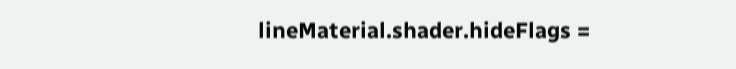lineMaterial.shader.hideFlags =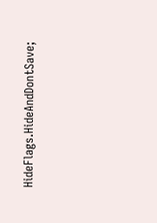HideFlags.HideAndDontSave;